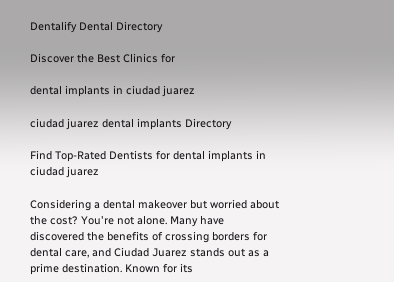Dentalify Dental Directory

Discover the Best Clinics for

dental implants in ciudad juarez

ciudad juarez dental implants Directory

Find Top-Rated Dentists for dental implants in ciudad juarez

Considering a dental makeover but worried about the cost? You're not alone. Many have discovered the benefits of crossing borders for dental care, and Ciudad Juarez stands out as a prime destination. Known for its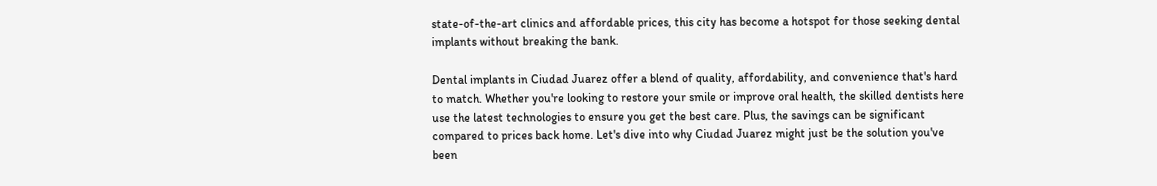state-of-the-art clinics and affordable prices, this city has become a hotspot for those seeking dental implants without breaking the bank.

Dental implants in Ciudad Juarez offer a blend of quality, affordability, and convenience that's hard to match. Whether you're looking to restore your smile or improve oral health, the skilled dentists here use the latest technologies to ensure you get the best care. Plus, the savings can be significant compared to prices back home. Let's dive into why Ciudad Juarez might just be the solution you've been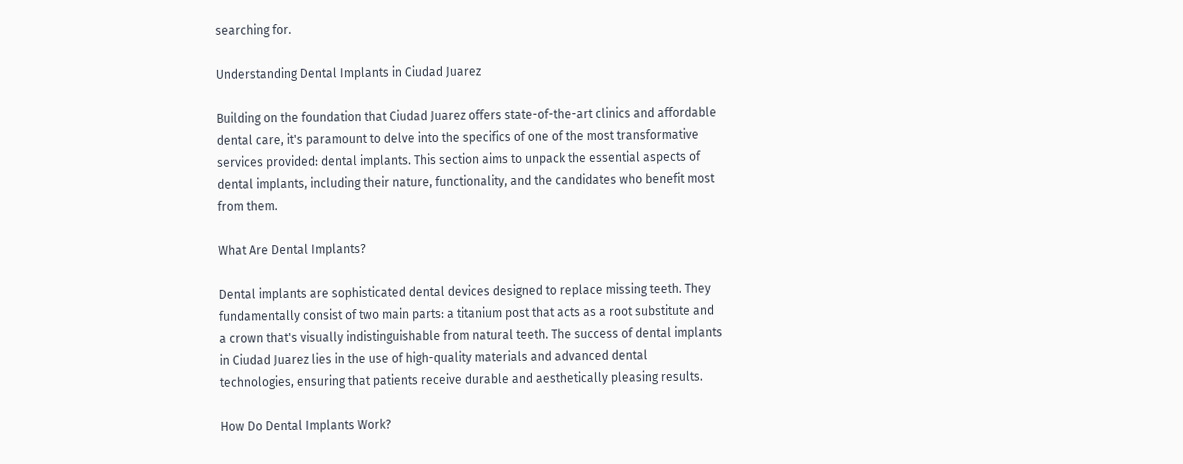searching for.

Understanding Dental Implants in Ciudad Juarez

Building on the foundation that Ciudad Juarez offers state-of-the-art clinics and affordable dental care, it's paramount to delve into the specifics of one of the most transformative services provided: dental implants. This section aims to unpack the essential aspects of dental implants, including their nature, functionality, and the candidates who benefit most from them.

What Are Dental Implants?

Dental implants are sophisticated dental devices designed to replace missing teeth. They fundamentally consist of two main parts: a titanium post that acts as a root substitute and a crown that's visually indistinguishable from natural teeth. The success of dental implants in Ciudad Juarez lies in the use of high-quality materials and advanced dental technologies, ensuring that patients receive durable and aesthetically pleasing results.

How Do Dental Implants Work?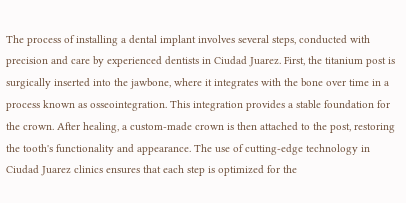The process of installing a dental implant involves several steps, conducted with precision and care by experienced dentists in Ciudad Juarez. First, the titanium post is surgically inserted into the jawbone, where it integrates with the bone over time in a process known as osseointegration. This integration provides a stable foundation for the crown. After healing, a custom-made crown is then attached to the post, restoring the tooth's functionality and appearance. The use of cutting-edge technology in Ciudad Juarez clinics ensures that each step is optimized for the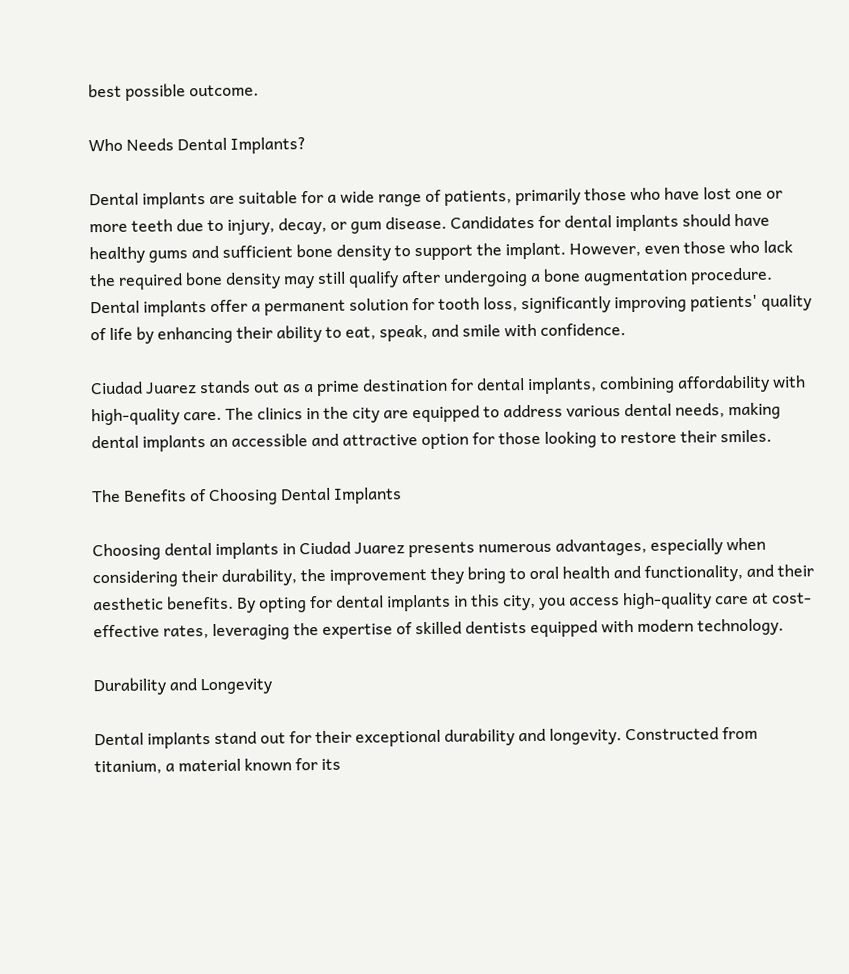best possible outcome.

Who Needs Dental Implants?

Dental implants are suitable for a wide range of patients, primarily those who have lost one or more teeth due to injury, decay, or gum disease. Candidates for dental implants should have healthy gums and sufficient bone density to support the implant. However, even those who lack the required bone density may still qualify after undergoing a bone augmentation procedure. Dental implants offer a permanent solution for tooth loss, significantly improving patients' quality of life by enhancing their ability to eat, speak, and smile with confidence.

Ciudad Juarez stands out as a prime destination for dental implants, combining affordability with high-quality care. The clinics in the city are equipped to address various dental needs, making dental implants an accessible and attractive option for those looking to restore their smiles.

The Benefits of Choosing Dental Implants

Choosing dental implants in Ciudad Juarez presents numerous advantages, especially when considering their durability, the improvement they bring to oral health and functionality, and their aesthetic benefits. By opting for dental implants in this city, you access high-quality care at cost-effective rates, leveraging the expertise of skilled dentists equipped with modern technology.

Durability and Longevity

Dental implants stand out for their exceptional durability and longevity. Constructed from titanium, a material known for its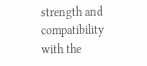strength and compatibility with the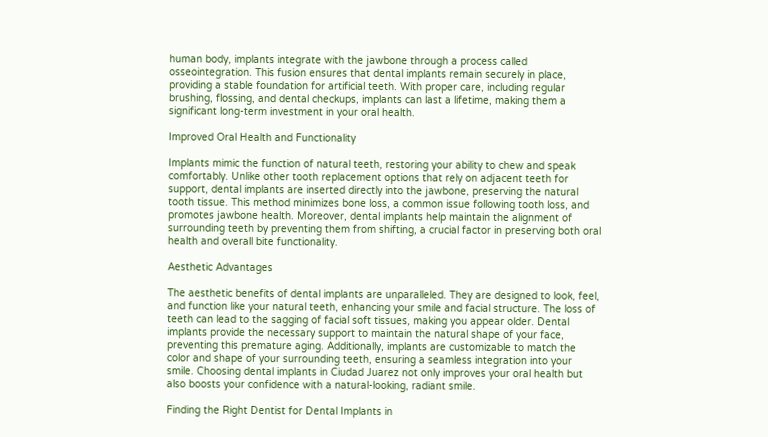human body, implants integrate with the jawbone through a process called osseointegration. This fusion ensures that dental implants remain securely in place, providing a stable foundation for artificial teeth. With proper care, including regular brushing, flossing, and dental checkups, implants can last a lifetime, making them a significant long-term investment in your oral health.

Improved Oral Health and Functionality

Implants mimic the function of natural teeth, restoring your ability to chew and speak comfortably. Unlike other tooth replacement options that rely on adjacent teeth for support, dental implants are inserted directly into the jawbone, preserving the natural tooth tissue. This method minimizes bone loss, a common issue following tooth loss, and promotes jawbone health. Moreover, dental implants help maintain the alignment of surrounding teeth by preventing them from shifting, a crucial factor in preserving both oral health and overall bite functionality.

Aesthetic Advantages

The aesthetic benefits of dental implants are unparalleled. They are designed to look, feel, and function like your natural teeth, enhancing your smile and facial structure. The loss of teeth can lead to the sagging of facial soft tissues, making you appear older. Dental implants provide the necessary support to maintain the natural shape of your face, preventing this premature aging. Additionally, implants are customizable to match the color and shape of your surrounding teeth, ensuring a seamless integration into your smile. Choosing dental implants in Ciudad Juarez not only improves your oral health but also boosts your confidence with a natural-looking, radiant smile.

Finding the Right Dentist for Dental Implants in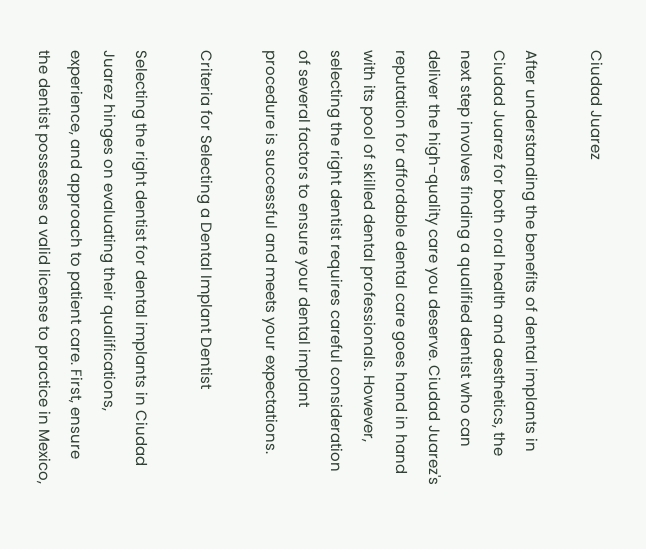Ciudad Juarez

After understanding the benefits of dental implants in Ciudad Juarez for both oral health and aesthetics, the next step involves finding a qualified dentist who can deliver the high-quality care you deserve. Ciudad Juarez's reputation for affordable dental care goes hand in hand with its pool of skilled dental professionals. However, selecting the right dentist requires careful consideration of several factors to ensure your dental implant procedure is successful and meets your expectations.

Criteria for Selecting a Dental Implant Dentist

Selecting the right dentist for dental implants in Ciudad Juarez hinges on evaluating their qualifications, experience, and approach to patient care. First, ensure the dentist possesses a valid license to practice in Mexico,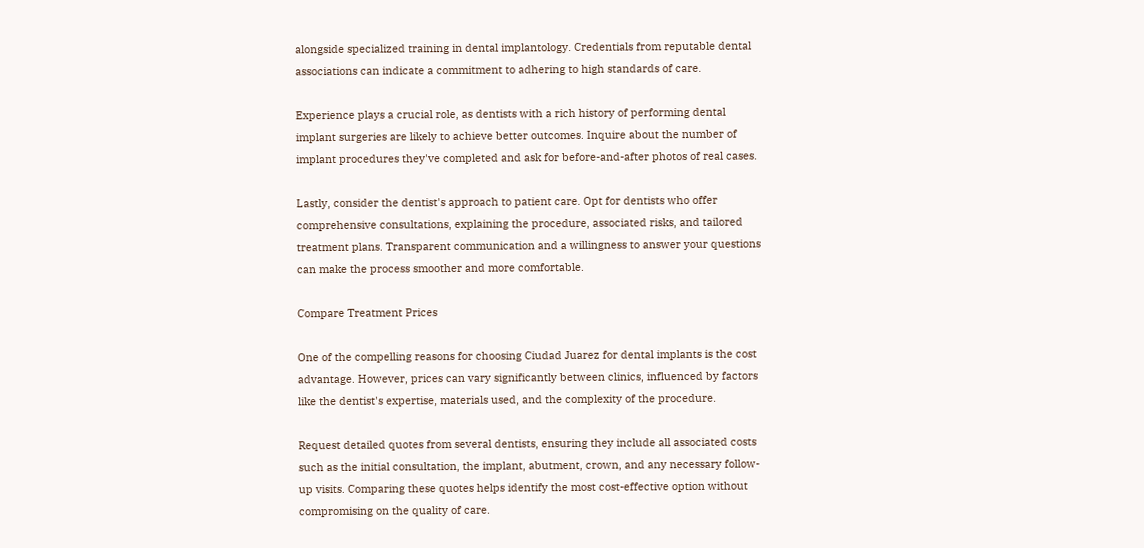alongside specialized training in dental implantology. Credentials from reputable dental associations can indicate a commitment to adhering to high standards of care.

Experience plays a crucial role, as dentists with a rich history of performing dental implant surgeries are likely to achieve better outcomes. Inquire about the number of implant procedures they've completed and ask for before-and-after photos of real cases.

Lastly, consider the dentist's approach to patient care. Opt for dentists who offer comprehensive consultations, explaining the procedure, associated risks, and tailored treatment plans. Transparent communication and a willingness to answer your questions can make the process smoother and more comfortable.

Compare Treatment Prices

One of the compelling reasons for choosing Ciudad Juarez for dental implants is the cost advantage. However, prices can vary significantly between clinics, influenced by factors like the dentist's expertise, materials used, and the complexity of the procedure.

Request detailed quotes from several dentists, ensuring they include all associated costs such as the initial consultation, the implant, abutment, crown, and any necessary follow-up visits. Comparing these quotes helps identify the most cost-effective option without compromising on the quality of care.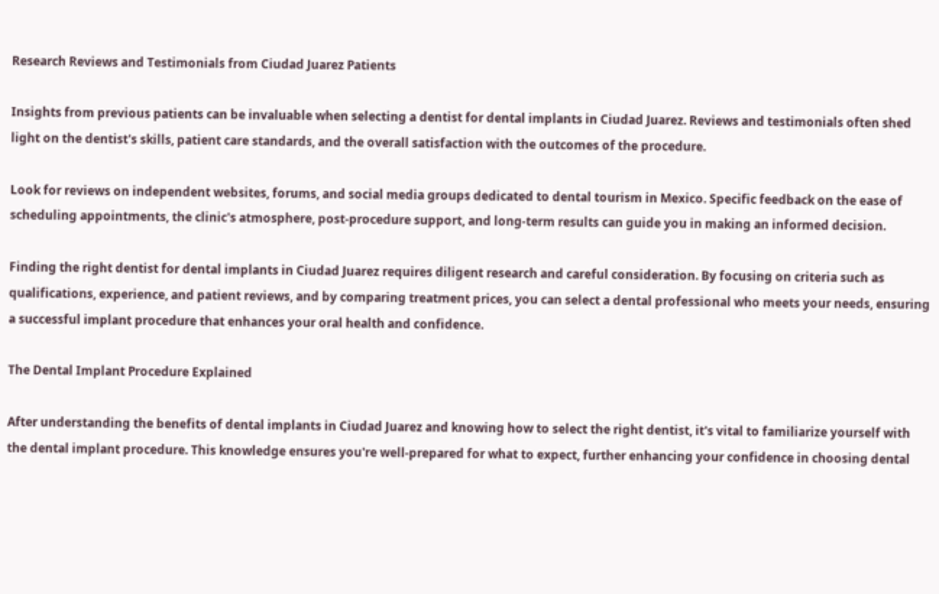Research Reviews and Testimonials from Ciudad Juarez Patients

Insights from previous patients can be invaluable when selecting a dentist for dental implants in Ciudad Juarez. Reviews and testimonials often shed light on the dentist's skills, patient care standards, and the overall satisfaction with the outcomes of the procedure.

Look for reviews on independent websites, forums, and social media groups dedicated to dental tourism in Mexico. Specific feedback on the ease of scheduling appointments, the clinic's atmosphere, post-procedure support, and long-term results can guide you in making an informed decision.

Finding the right dentist for dental implants in Ciudad Juarez requires diligent research and careful consideration. By focusing on criteria such as qualifications, experience, and patient reviews, and by comparing treatment prices, you can select a dental professional who meets your needs, ensuring a successful implant procedure that enhances your oral health and confidence.

The Dental Implant Procedure Explained

After understanding the benefits of dental implants in Ciudad Juarez and knowing how to select the right dentist, it's vital to familiarize yourself with the dental implant procedure. This knowledge ensures you're well-prepared for what to expect, further enhancing your confidence in choosing dental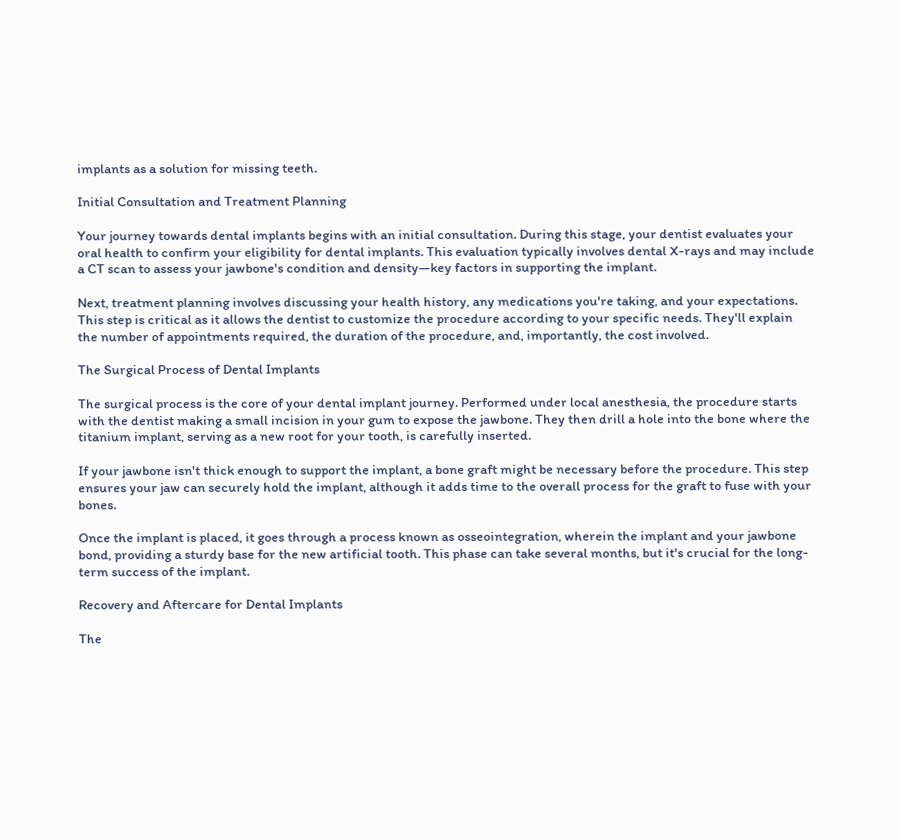implants as a solution for missing teeth.

Initial Consultation and Treatment Planning

Your journey towards dental implants begins with an initial consultation. During this stage, your dentist evaluates your oral health to confirm your eligibility for dental implants. This evaluation typically involves dental X-rays and may include a CT scan to assess your jawbone's condition and density—key factors in supporting the implant.

Next, treatment planning involves discussing your health history, any medications you're taking, and your expectations. This step is critical as it allows the dentist to customize the procedure according to your specific needs. They'll explain the number of appointments required, the duration of the procedure, and, importantly, the cost involved.

The Surgical Process of Dental Implants

The surgical process is the core of your dental implant journey. Performed under local anesthesia, the procedure starts with the dentist making a small incision in your gum to expose the jawbone. They then drill a hole into the bone where the titanium implant, serving as a new root for your tooth, is carefully inserted.

If your jawbone isn't thick enough to support the implant, a bone graft might be necessary before the procedure. This step ensures your jaw can securely hold the implant, although it adds time to the overall process for the graft to fuse with your bones.

Once the implant is placed, it goes through a process known as osseointegration, wherein the implant and your jawbone bond, providing a sturdy base for the new artificial tooth. This phase can take several months, but it's crucial for the long-term success of the implant.

Recovery and Aftercare for Dental Implants

The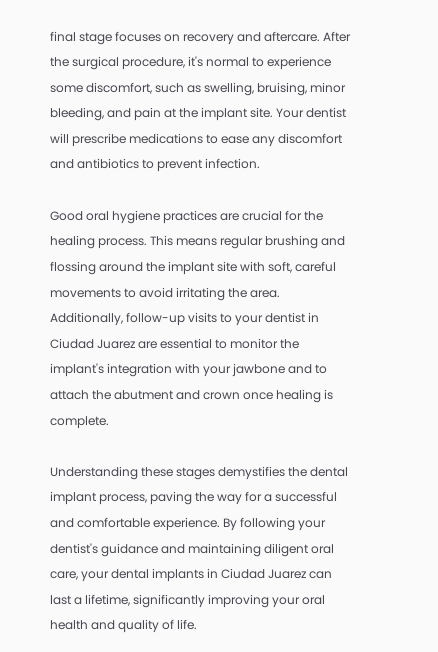final stage focuses on recovery and aftercare. After the surgical procedure, it's normal to experience some discomfort, such as swelling, bruising, minor bleeding, and pain at the implant site. Your dentist will prescribe medications to ease any discomfort and antibiotics to prevent infection.

Good oral hygiene practices are crucial for the healing process. This means regular brushing and flossing around the implant site with soft, careful movements to avoid irritating the area. Additionally, follow-up visits to your dentist in Ciudad Juarez are essential to monitor the implant's integration with your jawbone and to attach the abutment and crown once healing is complete.

Understanding these stages demystifies the dental implant process, paving the way for a successful and comfortable experience. By following your dentist's guidance and maintaining diligent oral care, your dental implants in Ciudad Juarez can last a lifetime, significantly improving your oral health and quality of life.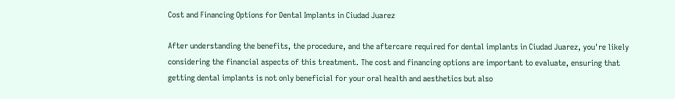Cost and Financing Options for Dental Implants in Ciudad Juarez

After understanding the benefits, the procedure, and the aftercare required for dental implants in Ciudad Juarez, you're likely considering the financial aspects of this treatment. The cost and financing options are important to evaluate, ensuring that getting dental implants is not only beneficial for your oral health and aesthetics but also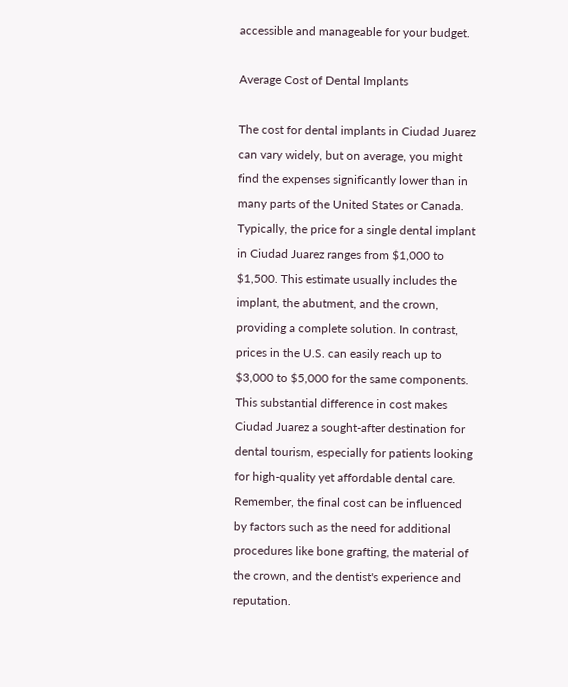accessible and manageable for your budget.

Average Cost of Dental Implants

The cost for dental implants in Ciudad Juarez can vary widely, but on average, you might find the expenses significantly lower than in many parts of the United States or Canada. Typically, the price for a single dental implant in Ciudad Juarez ranges from $1,000 to $1,500. This estimate usually includes the implant, the abutment, and the crown, providing a complete solution. In contrast, prices in the U.S. can easily reach up to $3,000 to $5,000 for the same components. This substantial difference in cost makes Ciudad Juarez a sought-after destination for dental tourism, especially for patients looking for high-quality yet affordable dental care. Remember, the final cost can be influenced by factors such as the need for additional procedures like bone grafting, the material of the crown, and the dentist's experience and reputation.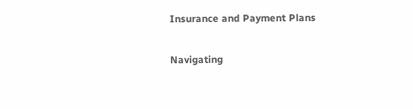Insurance and Payment Plans

Navigating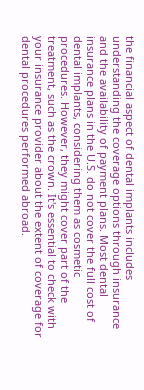the financial aspect of dental implants includes understanding the coverage options through insurance and the availability of payment plans. Most dental insurance plans in the U.S. do not cover the full cost of dental implants, considering them as cosmetic procedures. However, they might cover part of the treatment, such as the crown. It's essential to check with your insurance provider about the extent of coverage for dental procedures performed abroad.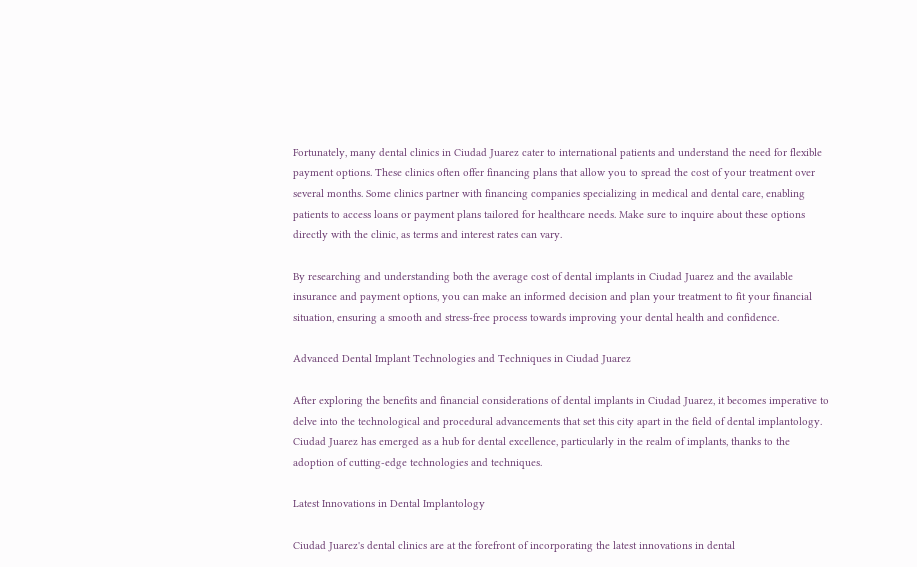Fortunately, many dental clinics in Ciudad Juarez cater to international patients and understand the need for flexible payment options. These clinics often offer financing plans that allow you to spread the cost of your treatment over several months. Some clinics partner with financing companies specializing in medical and dental care, enabling patients to access loans or payment plans tailored for healthcare needs. Make sure to inquire about these options directly with the clinic, as terms and interest rates can vary.

By researching and understanding both the average cost of dental implants in Ciudad Juarez and the available insurance and payment options, you can make an informed decision and plan your treatment to fit your financial situation, ensuring a smooth and stress-free process towards improving your dental health and confidence.

Advanced Dental Implant Technologies and Techniques in Ciudad Juarez

After exploring the benefits and financial considerations of dental implants in Ciudad Juarez, it becomes imperative to delve into the technological and procedural advancements that set this city apart in the field of dental implantology. Ciudad Juarez has emerged as a hub for dental excellence, particularly in the realm of implants, thanks to the adoption of cutting-edge technologies and techniques.

Latest Innovations in Dental Implantology

Ciudad Juarez's dental clinics are at the forefront of incorporating the latest innovations in dental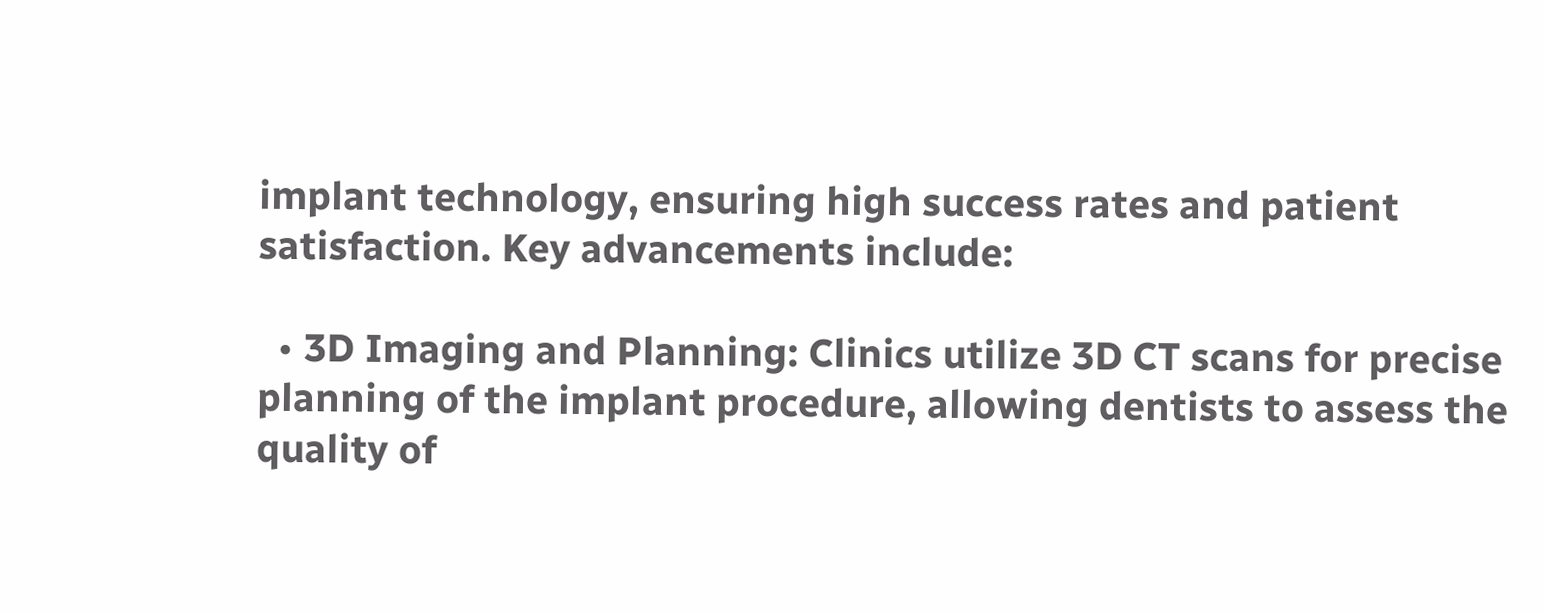implant technology, ensuring high success rates and patient satisfaction. Key advancements include:

  • 3D Imaging and Planning: Clinics utilize 3D CT scans for precise planning of the implant procedure, allowing dentists to assess the quality of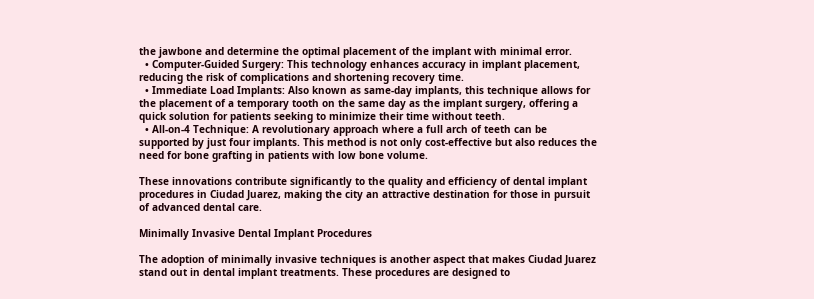the jawbone and determine the optimal placement of the implant with minimal error.
  • Computer-Guided Surgery: This technology enhances accuracy in implant placement, reducing the risk of complications and shortening recovery time.
  • Immediate Load Implants: Also known as same-day implants, this technique allows for the placement of a temporary tooth on the same day as the implant surgery, offering a quick solution for patients seeking to minimize their time without teeth.
  • All-on-4 Technique: A revolutionary approach where a full arch of teeth can be supported by just four implants. This method is not only cost-effective but also reduces the need for bone grafting in patients with low bone volume.

These innovations contribute significantly to the quality and efficiency of dental implant procedures in Ciudad Juarez, making the city an attractive destination for those in pursuit of advanced dental care.

Minimally Invasive Dental Implant Procedures

The adoption of minimally invasive techniques is another aspect that makes Ciudad Juarez stand out in dental implant treatments. These procedures are designed to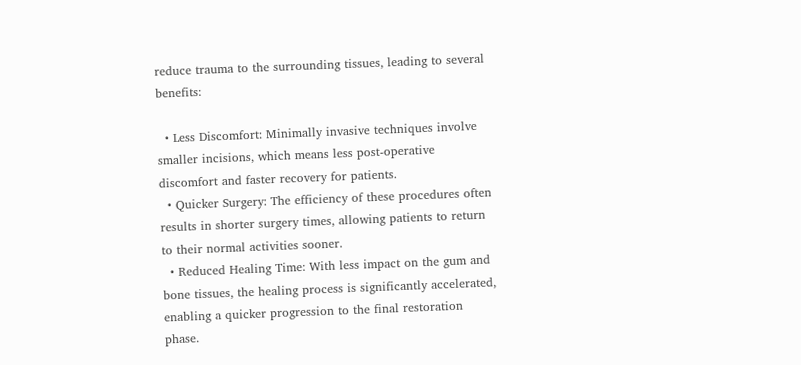reduce trauma to the surrounding tissues, leading to several benefits:

  • Less Discomfort: Minimally invasive techniques involve smaller incisions, which means less post-operative discomfort and faster recovery for patients.
  • Quicker Surgery: The efficiency of these procedures often results in shorter surgery times, allowing patients to return to their normal activities sooner.
  • Reduced Healing Time: With less impact on the gum and bone tissues, the healing process is significantly accelerated, enabling a quicker progression to the final restoration phase.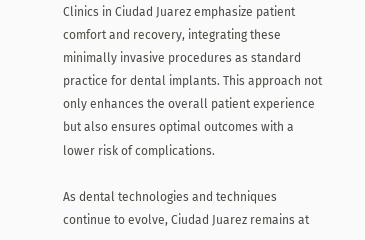Clinics in Ciudad Juarez emphasize patient comfort and recovery, integrating these minimally invasive procedures as standard practice for dental implants. This approach not only enhances the overall patient experience but also ensures optimal outcomes with a lower risk of complications.

As dental technologies and techniques continue to evolve, Ciudad Juarez remains at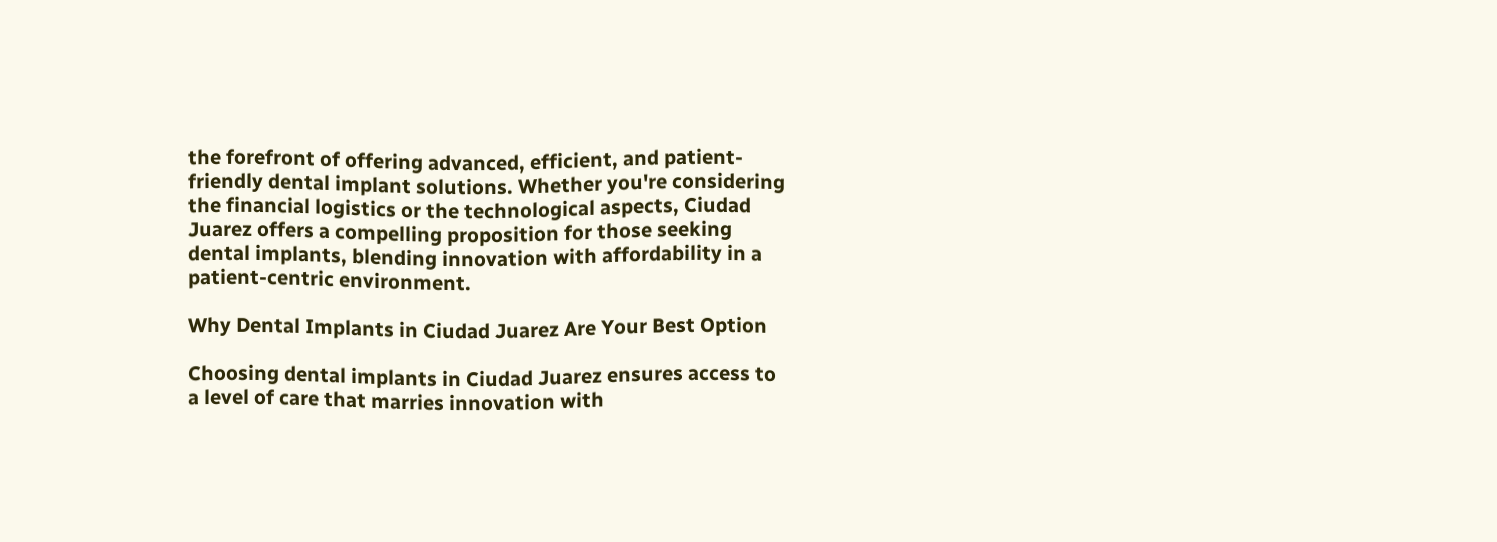the forefront of offering advanced, efficient, and patient-friendly dental implant solutions. Whether you're considering the financial logistics or the technological aspects, Ciudad Juarez offers a compelling proposition for those seeking dental implants, blending innovation with affordability in a patient-centric environment.

Why Dental Implants in Ciudad Juarez Are Your Best Option

Choosing dental implants in Ciudad Juarez ensures access to a level of care that marries innovation with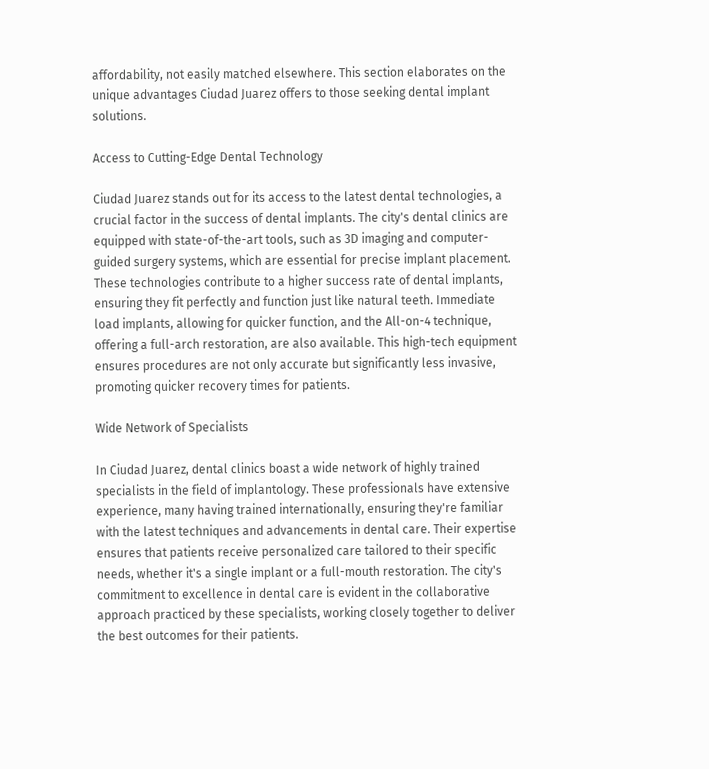affordability, not easily matched elsewhere. This section elaborates on the unique advantages Ciudad Juarez offers to those seeking dental implant solutions.

Access to Cutting-Edge Dental Technology

Ciudad Juarez stands out for its access to the latest dental technologies, a crucial factor in the success of dental implants. The city's dental clinics are equipped with state-of-the-art tools, such as 3D imaging and computer-guided surgery systems, which are essential for precise implant placement. These technologies contribute to a higher success rate of dental implants, ensuring they fit perfectly and function just like natural teeth. Immediate load implants, allowing for quicker function, and the All-on-4 technique, offering a full-arch restoration, are also available. This high-tech equipment ensures procedures are not only accurate but significantly less invasive, promoting quicker recovery times for patients.

Wide Network of Specialists

In Ciudad Juarez, dental clinics boast a wide network of highly trained specialists in the field of implantology. These professionals have extensive experience, many having trained internationally, ensuring they're familiar with the latest techniques and advancements in dental care. Their expertise ensures that patients receive personalized care tailored to their specific needs, whether it's a single implant or a full-mouth restoration. The city's commitment to excellence in dental care is evident in the collaborative approach practiced by these specialists, working closely together to deliver the best outcomes for their patients.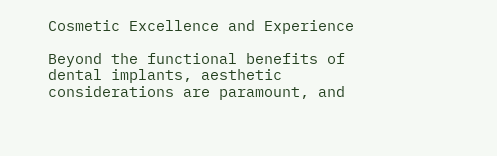Cosmetic Excellence and Experience

Beyond the functional benefits of dental implants, aesthetic considerations are paramount, and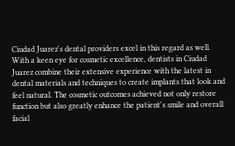Ciudad Juarez's dental providers excel in this regard as well. With a keen eye for cosmetic excellence, dentists in Ciudad Juarez combine their extensive experience with the latest in dental materials and techniques to create implants that look and feel natural. The cosmetic outcomes achieved not only restore function but also greatly enhance the patient's smile and overall facial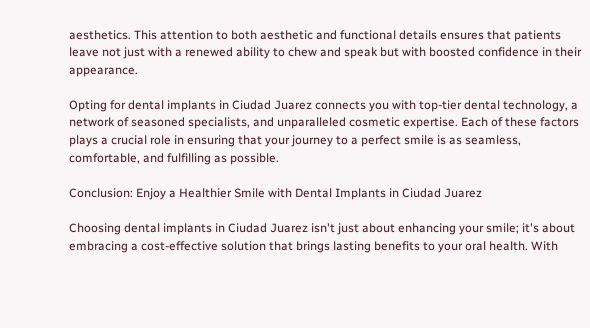aesthetics. This attention to both aesthetic and functional details ensures that patients leave not just with a renewed ability to chew and speak but with boosted confidence in their appearance.

Opting for dental implants in Ciudad Juarez connects you with top-tier dental technology, a network of seasoned specialists, and unparalleled cosmetic expertise. Each of these factors plays a crucial role in ensuring that your journey to a perfect smile is as seamless, comfortable, and fulfilling as possible.

Conclusion: Enjoy a Healthier Smile with Dental Implants in Ciudad Juarez

Choosing dental implants in Ciudad Juarez isn't just about enhancing your smile; it's about embracing a cost-effective solution that brings lasting benefits to your oral health. With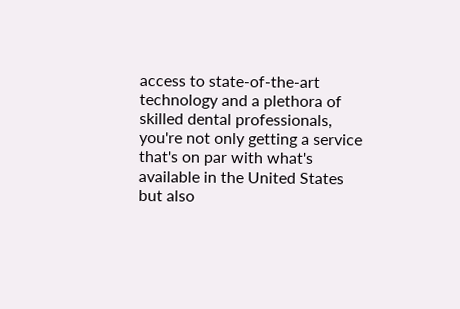access to state-of-the-art technology and a plethora of skilled dental professionals, you're not only getting a service that's on par with what's available in the United States but also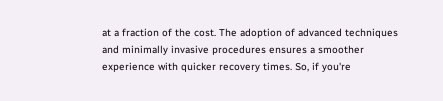at a fraction of the cost. The adoption of advanced techniques and minimally invasive procedures ensures a smoother experience with quicker recovery times. So, if you're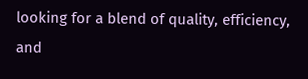looking for a blend of quality, efficiency, and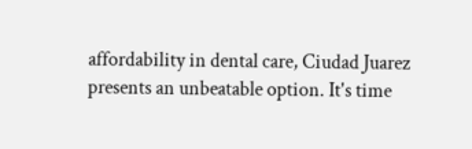affordability in dental care, Ciudad Juarez presents an unbeatable option. It's time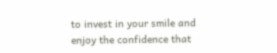to invest in your smile and enjoy the confidence that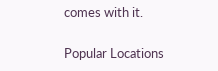comes with it.

Popular Locations